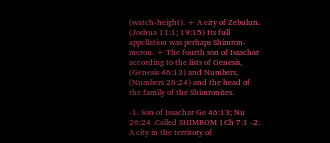(watch-height). + A city of Zebulun. (Joshua 11:1; 19:15) Its full appellation was perhaps Shimron-meron. + The fourth son of Issachar according to the lists of Genesis, (Genesis 46:13) and Numbers, (Numbers 26:24) and the head of the family of the Shimronites.

-1. Son of Issachar Ge 46:13; Nu 26:24 .Called SHIMROM 1Ch 7:1 -2. A city in the territory of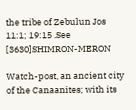the tribe of Zebulun Jos 11:1; 19:15 .See [3630]SHIMRON-MERON

Watch-post, an ancient city of the Canaanites; with its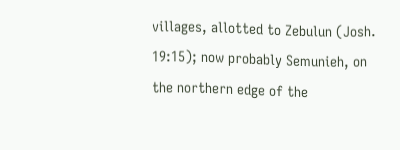villages, allotted to Zebulun (Josh. 19:15); now probably Semunieh, on the northern edge of the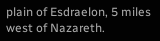plain of Esdraelon, 5 miles west of Nazareth.